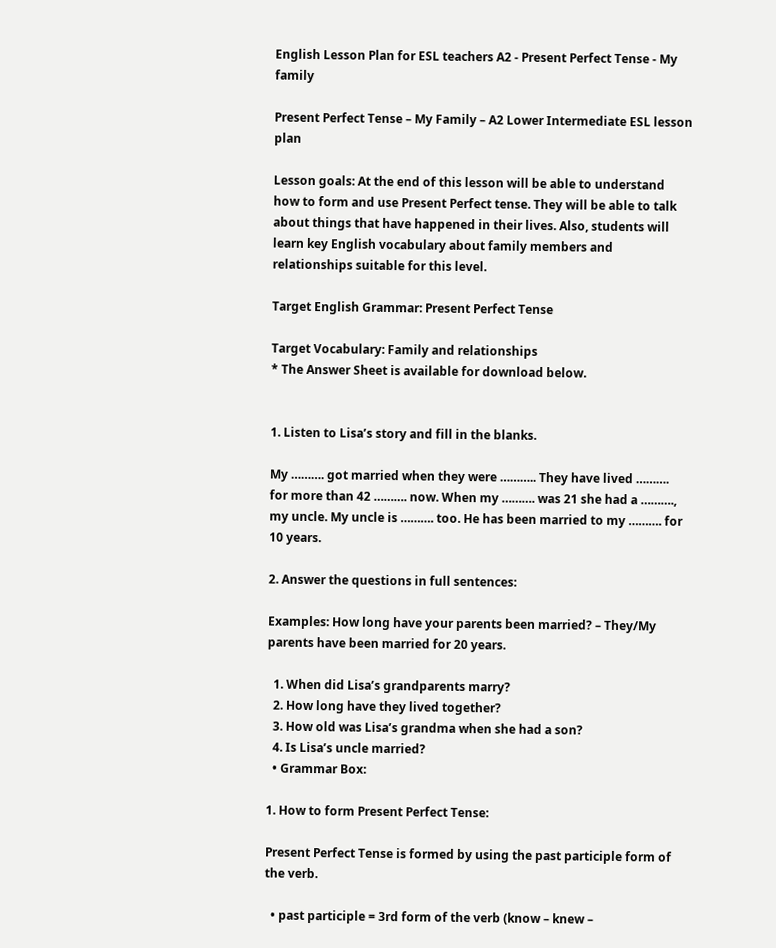English Lesson Plan for ESL teachers A2 - Present Perfect Tense - My family

Present Perfect Tense – My Family – A2 Lower Intermediate ESL lesson plan

Lesson goals: At the end of this lesson will be able to understand how to form and use Present Perfect tense. They will be able to talk about things that have happened in their lives. Also, students will learn key English vocabulary about family members and relationships suitable for this level.

Target English Grammar: Present Perfect Tense

Target Vocabulary: Family and relationships
* The Answer Sheet is available for download below.


1. Listen to Lisa’s story and fill in the blanks.

My ………. got married when they were ……….. They have lived ………. for more than 42 ………. now. When my ………. was 21 she had a ………., my uncle. My uncle is ………. too. He has been married to my ………. for 10 years.

2. Answer the questions in full sentences:

Examples: How long have your parents been married? – They/My parents have been married for 20 years.

  1. When did Lisa’s grandparents marry?
  2. How long have they lived together?
  3. How old was Lisa’s grandma when she had a son?
  4. Is Lisa’s uncle married?
  • Grammar Box:

1. How to form Present Perfect Tense:

Present Perfect Tense is formed by using the past participle form of the verb.

  • past participle = 3rd form of the verb (know – knew –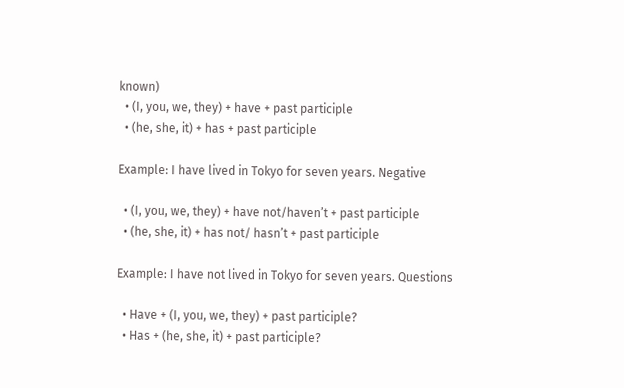known)
  • (I, you, we, they) + have + past participle
  • (he, she, it) + has + past participle

Example: I have lived in Tokyo for seven years. Negative

  • (I, you, we, they) + have not/haven’t + past participle
  • (he, she, it) + has not/ hasn’t + past participle

Example: I have not lived in Tokyo for seven years. Questions

  • Have + (I, you, we, they) + past participle?
  • Has + (he, she, it) + past participle?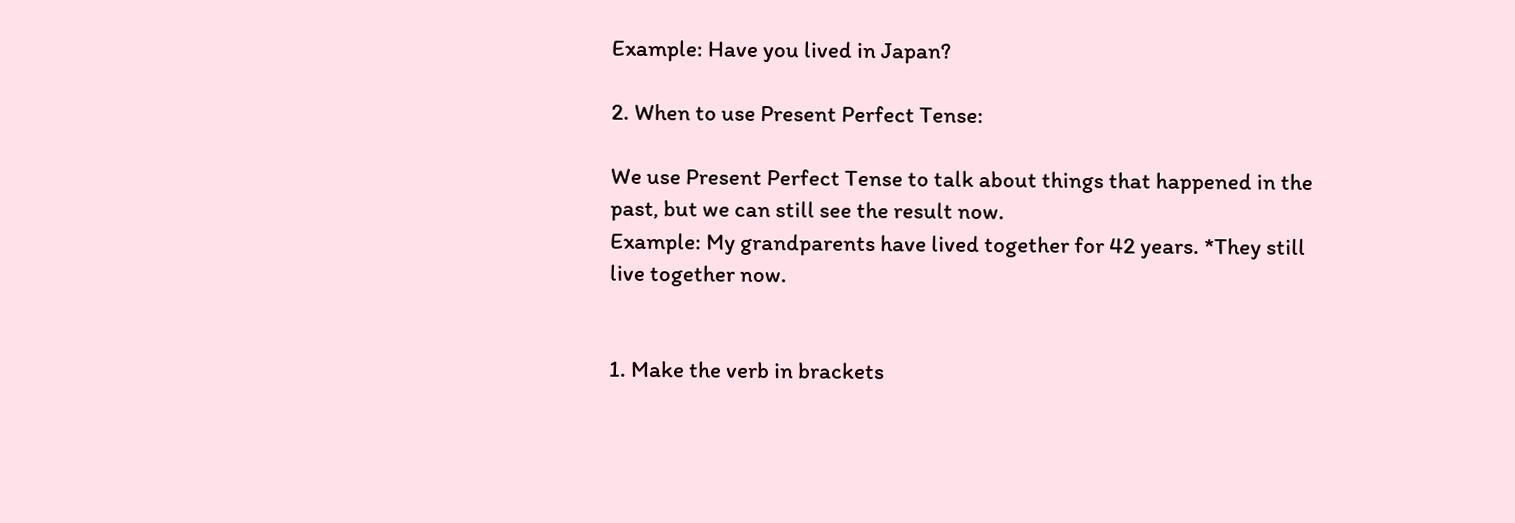Example: Have you lived in Japan?

2. When to use Present Perfect Tense:

We use Present Perfect Tense to talk about things that happened in the past, but we can still see the result now.
Example: My grandparents have lived together for 42 years. *They still live together now.


1. Make the verb in brackets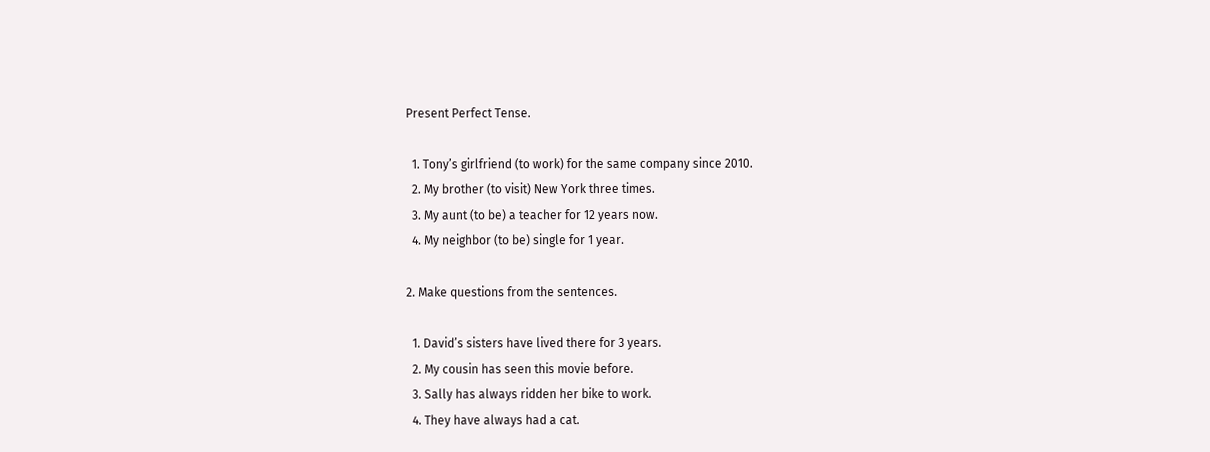Present Perfect Tense.

  1. Tony’s girlfriend (to work) for the same company since 2010.
  2. My brother (to visit) New York three times.
  3. My aunt (to be) a teacher for 12 years now.
  4. My neighbor (to be) single for 1 year.

2. Make questions from the sentences.

  1. David’s sisters have lived there for 3 years.
  2. My cousin has seen this movie before.
  3. Sally has always ridden her bike to work.
  4. They have always had a cat.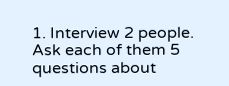1. Interview 2 people. Ask each of them 5 questions about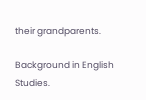their grandparents.

Background in English Studies.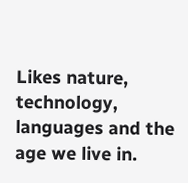Likes nature, technology, languages and the age we live in.